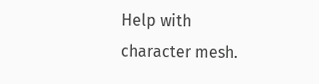Help with character mesh.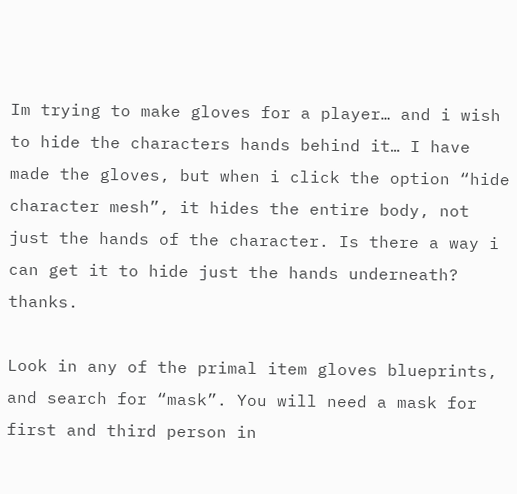Im trying to make gloves for a player… and i wish to hide the characters hands behind it… I have made the gloves, but when i click the option “hide character mesh”, it hides the entire body, not just the hands of the character. Is there a way i can get it to hide just the hands underneath? thanks.

Look in any of the primal item gloves blueprints, and search for “mask”. You will need a mask for first and third person in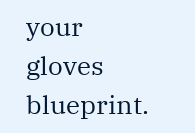your gloves blueprint.